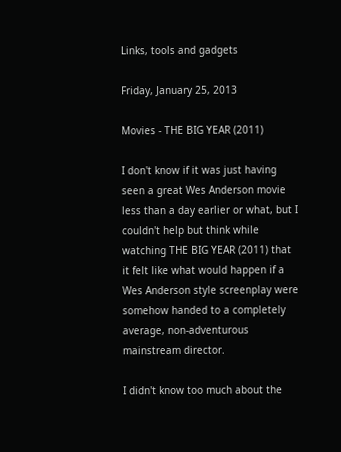Links, tools and gadgets

Friday, January 25, 2013

Movies - THE BIG YEAR (2011)

I don't know if it was just having seen a great Wes Anderson movie less than a day earlier or what, but I couldn't help but think while watching THE BIG YEAR (2011) that it felt like what would happen if a Wes Anderson style screenplay were somehow handed to a completely average, non-adventurous mainstream director.

I didn't know too much about the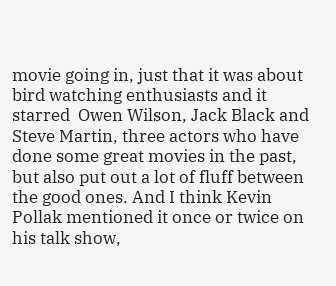movie going in, just that it was about bird watching enthusiasts and it starred  Owen Wilson, Jack Black and Steve Martin, three actors who have done some great movies in the past, but also put out a lot of fluff between the good ones. And I think Kevin Pollak mentioned it once or twice on his talk show,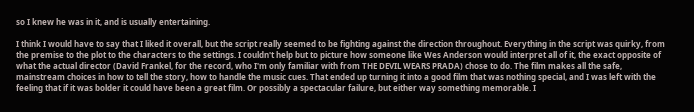so I knew he was in it, and is usually entertaining.

I think I would have to say that I liked it overall, but the script really seemed to be fighting against the direction throughout. Everything in the script was quirky, from the premise to the plot to the characters to the settings. I couldn't help but to picture how someone like Wes Anderson would interpret all of it, the exact opposite of what the actual director (David Frankel, for the record, who I'm only familiar with from THE DEVIL WEARS PRADA) chose to do. The film makes all the safe, mainstream choices in how to tell the story, how to handle the music cues. That ended up turning it into a good film that was nothing special, and I was left with the feeling that if it was bolder it could have been a great film. Or possibly a spectacular failure, but either way something memorable. I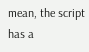mean, the script has a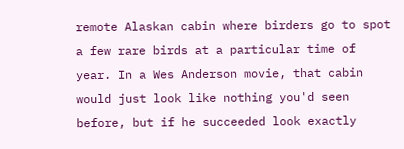remote Alaskan cabin where birders go to spot a few rare birds at a particular time of year. In a Wes Anderson movie, that cabin would just look like nothing you'd seen before, but if he succeeded look exactly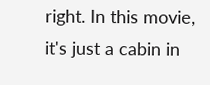right. In this movie, it's just a cabin in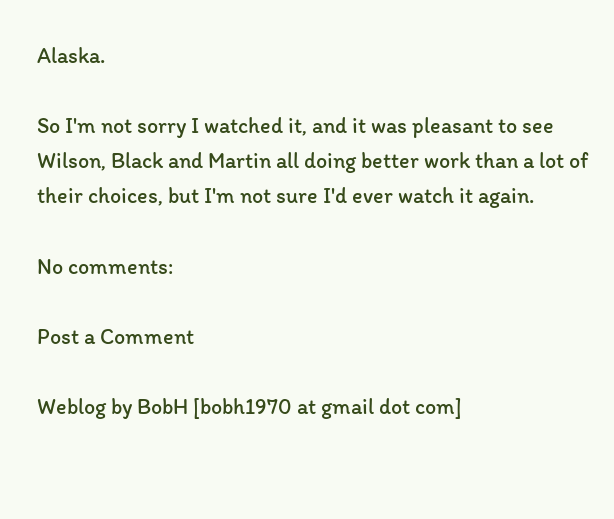Alaska.

So I'm not sorry I watched it, and it was pleasant to see Wilson, Black and Martin all doing better work than a lot of their choices, but I'm not sure I'd ever watch it again.

No comments:

Post a Comment

Weblog by BobH [bobh1970 at gmail dot com]